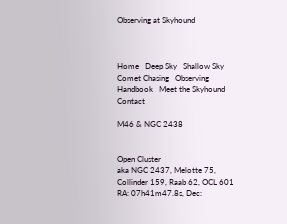Observing at Skyhound



Home   Deep Sky   Shallow Sky   Comet Chasing   Observing Handbook   Meet the Skyhound   Contact

M46 & NGC 2438


Open Cluster
aka NGC 2437, Melotte 75, Collinder 159, Raab 62, OCL 601
RA: 07h41m47.8s, Dec: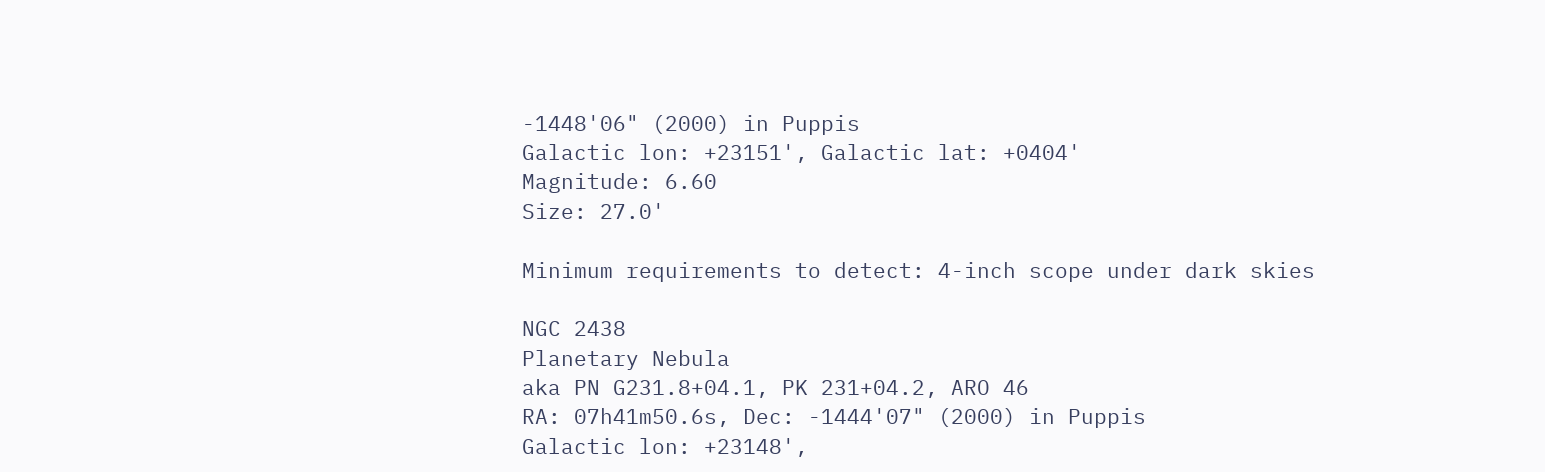-1448'06" (2000) in Puppis
Galactic lon: +23151', Galactic lat: +0404'
Magnitude: 6.60
Size: 27.0'

Minimum requirements to detect: 4-inch scope under dark skies

NGC 2438
Planetary Nebula
aka PN G231.8+04.1, PK 231+04.2, ARO 46
RA: 07h41m50.6s, Dec: -1444'07" (2000) in Puppis
Galactic lon: +23148',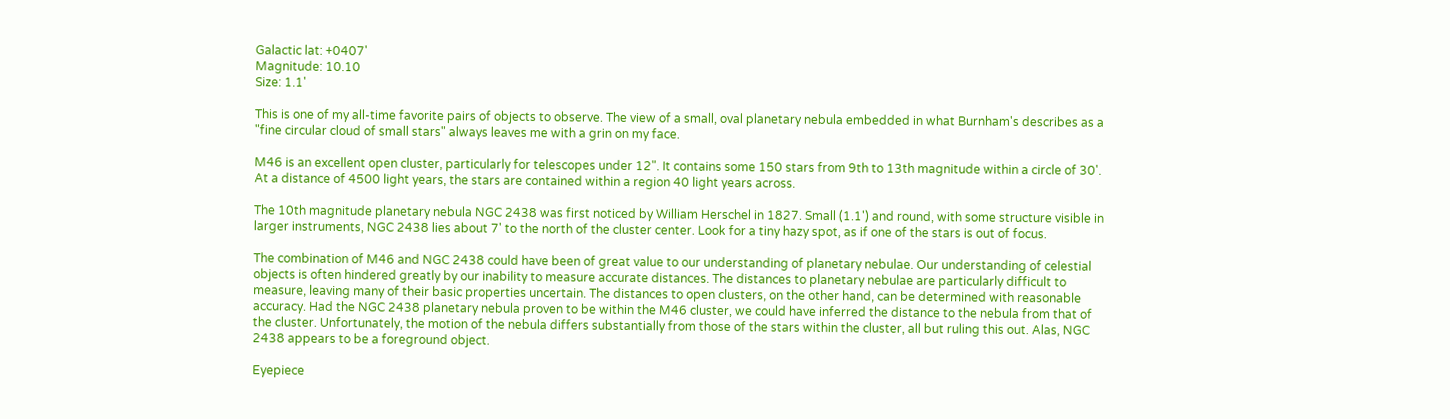Galactic lat: +0407'
Magnitude: 10.10
Size: 1.1'

This is one of my all-time favorite pairs of objects to observe. The view of a small, oval planetary nebula embedded in what Burnham's describes as a "fine circular cloud of small stars" always leaves me with a grin on my face.

M46 is an excellent open cluster, particularly for telescopes under 12". It contains some 150 stars from 9th to 13th magnitude within a circle of 30'.  At a distance of 4500 light years, the stars are contained within a region 40 light years across.

The 10th magnitude planetary nebula NGC 2438 was first noticed by William Herschel in 1827. Small (1.1') and round, with some structure visible in larger instruments, NGC 2438 lies about 7' to the north of the cluster center. Look for a tiny hazy spot, as if one of the stars is out of focus.

The combination of M46 and NGC 2438 could have been of great value to our understanding of planetary nebulae. Our understanding of celestial objects is often hindered greatly by our inability to measure accurate distances. The distances to planetary nebulae are particularly difficult to measure, leaving many of their basic properties uncertain. The distances to open clusters, on the other hand, can be determined with reasonable accuracy. Had the NGC 2438 planetary nebula proven to be within the M46 cluster, we could have inferred the distance to the nebula from that of the cluster. Unfortunately, the motion of the nebula differs substantially from those of the stars within the cluster, all but ruling this out. Alas, NGC 2438 appears to be a foreground object.

Eyepiece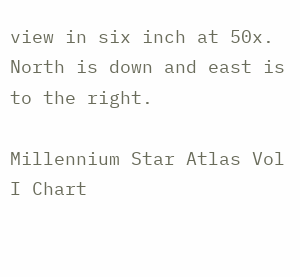view in six inch at 50x. North is down and east is to the right.

Millennium Star Atlas Vol I Chart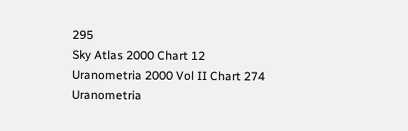295
Sky Atlas 2000 Chart 12
Uranometria 2000 Vol II Chart 274
Uranometria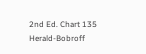2nd Ed. Chart 135
Herald-Bobroff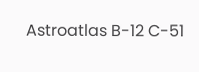Astroatlas B-12 C-51